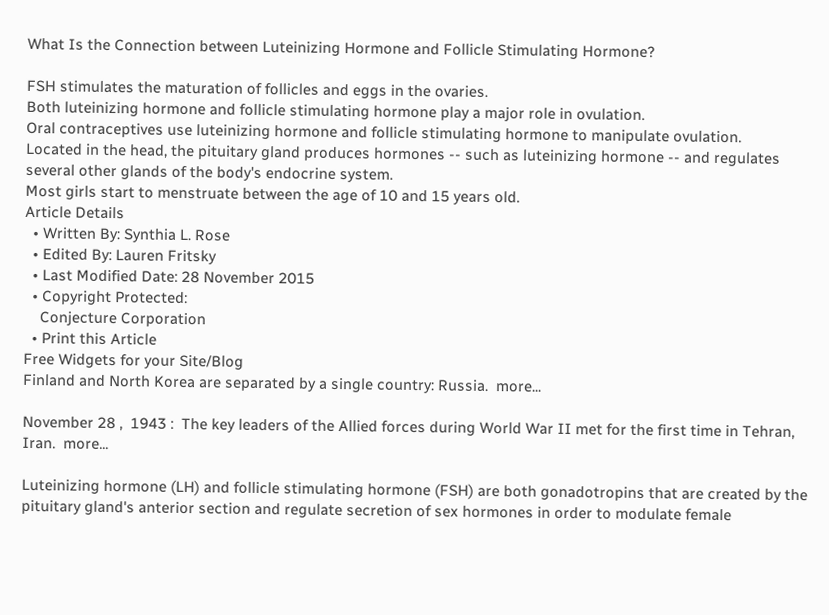What Is the Connection between Luteinizing Hormone and Follicle Stimulating Hormone?

FSH stimulates the maturation of follicles and eggs in the ovaries.
Both luteinizing hormone and follicle stimulating hormone play a major role in ovulation.
Oral contraceptives use luteinizing hormone and follicle stimulating hormone to manipulate ovulation.
Located in the head, the pituitary gland produces hormones -- such as luteinizing hormone -- and regulates several other glands of the body's endocrine system.
Most girls start to menstruate between the age of 10 and 15 years old.
Article Details
  • Written By: Synthia L. Rose
  • Edited By: Lauren Fritsky
  • Last Modified Date: 28 November 2015
  • Copyright Protected:
    Conjecture Corporation
  • Print this Article
Free Widgets for your Site/Blog
Finland and North Korea are separated by a single country: Russia.  more...

November 28 ,  1943 :  The key leaders of the Allied forces during World War II met for the first time in Tehran, Iran.  more...

Luteinizing hormone (LH) and follicle stimulating hormone (FSH) are both gonadotropins that are created by the pituitary gland's anterior section and regulate secretion of sex hormones in order to modulate female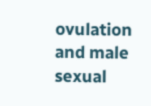ovulation and male sexual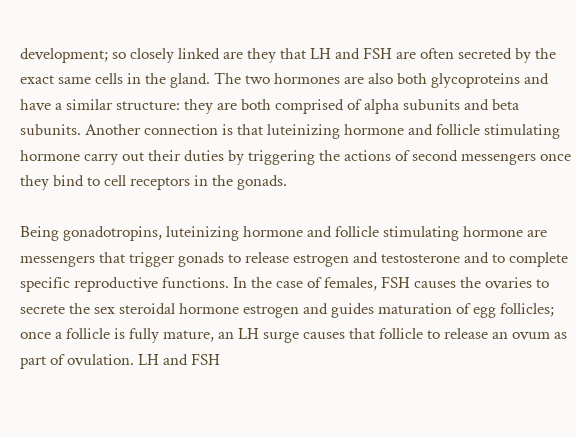development; so closely linked are they that LH and FSH are often secreted by the exact same cells in the gland. The two hormones are also both glycoproteins and have a similar structure: they are both comprised of alpha subunits and beta subunits. Another connection is that luteinizing hormone and follicle stimulating hormone carry out their duties by triggering the actions of second messengers once they bind to cell receptors in the gonads.

Being gonadotropins, luteinizing hormone and follicle stimulating hormone are messengers that trigger gonads to release estrogen and testosterone and to complete specific reproductive functions. In the case of females, FSH causes the ovaries to secrete the sex steroidal hormone estrogen and guides maturation of egg follicles; once a follicle is fully mature, an LH surge causes that follicle to release an ovum as part of ovulation. LH and FSH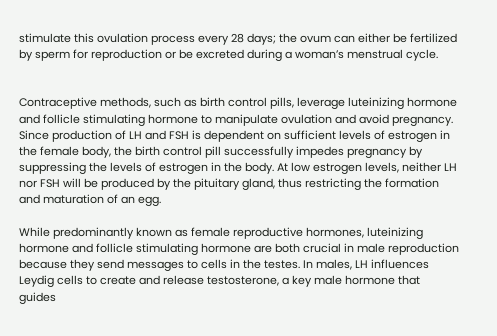stimulate this ovulation process every 28 days; the ovum can either be fertilized by sperm for reproduction or be excreted during a woman’s menstrual cycle.


Contraceptive methods, such as birth control pills, leverage luteinizing hormone and follicle stimulating hormone to manipulate ovulation and avoid pregnancy. Since production of LH and FSH is dependent on sufficient levels of estrogen in the female body, the birth control pill successfully impedes pregnancy by suppressing the levels of estrogen in the body. At low estrogen levels, neither LH nor FSH will be produced by the pituitary gland, thus restricting the formation and maturation of an egg.

While predominantly known as female reproductive hormones, luteinizing hormone and follicle stimulating hormone are both crucial in male reproduction because they send messages to cells in the testes. In males, LH influences Leydig cells to create and release testosterone, a key male hormone that guides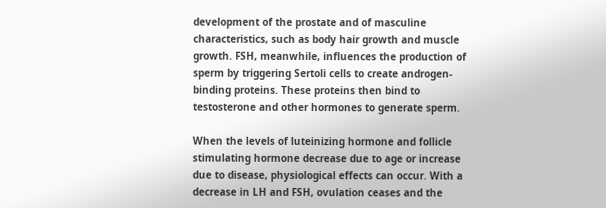development of the prostate and of masculine characteristics, such as body hair growth and muscle growth. FSH, meanwhile, influences the production of sperm by triggering Sertoli cells to create androgen-binding proteins. These proteins then bind to testosterone and other hormones to generate sperm.

When the levels of luteinizing hormone and follicle stimulating hormone decrease due to age or increase due to disease, physiological effects can occur. With a decrease in LH and FSH, ovulation ceases and the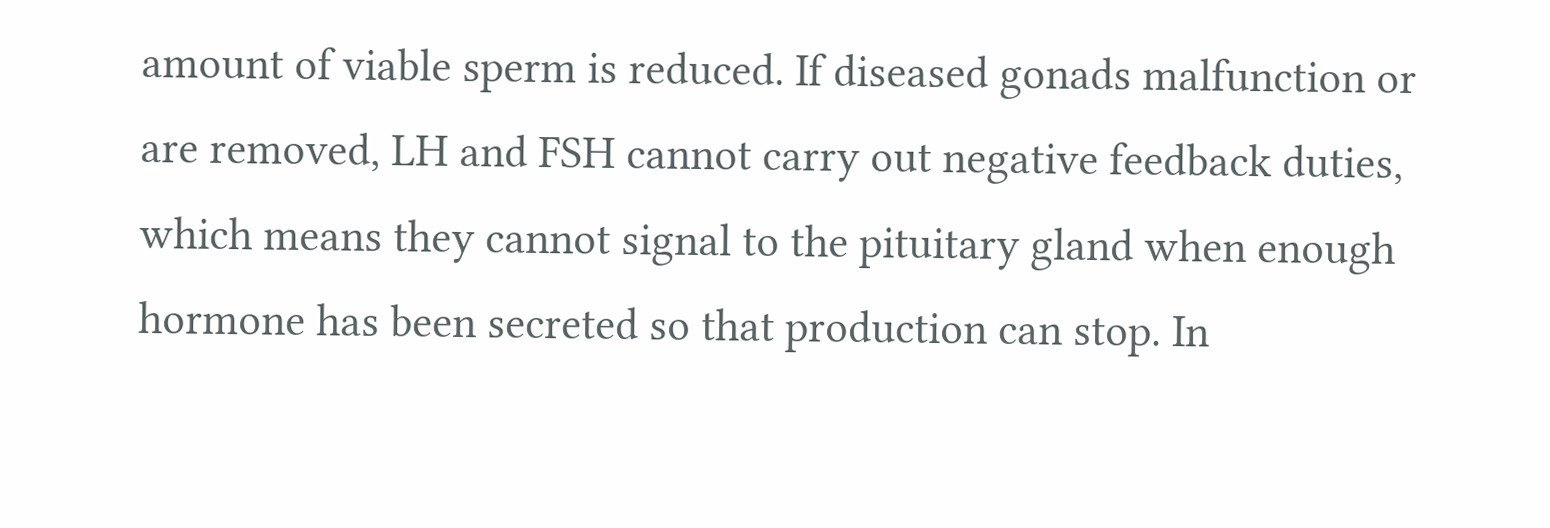amount of viable sperm is reduced. If diseased gonads malfunction or are removed, LH and FSH cannot carry out negative feedback duties, which means they cannot signal to the pituitary gland when enough hormone has been secreted so that production can stop. In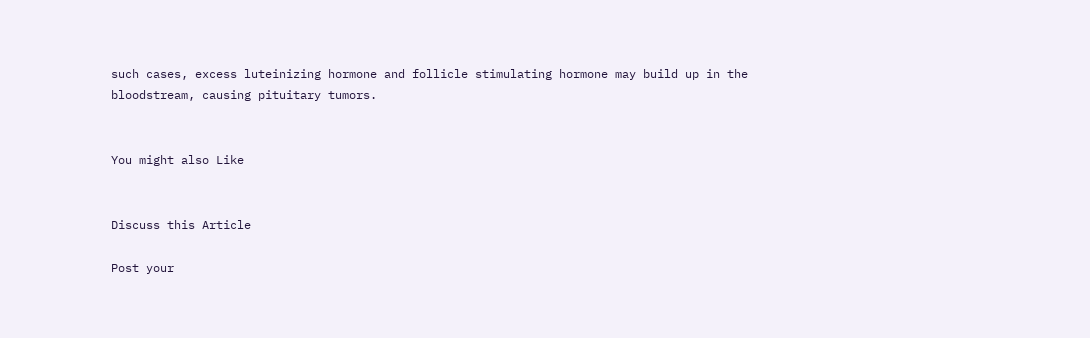such cases, excess luteinizing hormone and follicle stimulating hormone may build up in the bloodstream, causing pituitary tumors.


You might also Like


Discuss this Article

Post your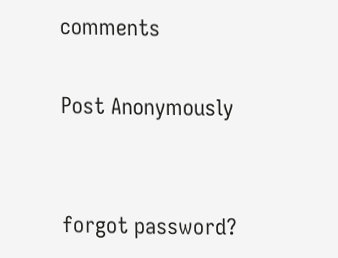comments

Post Anonymously


forgot password?